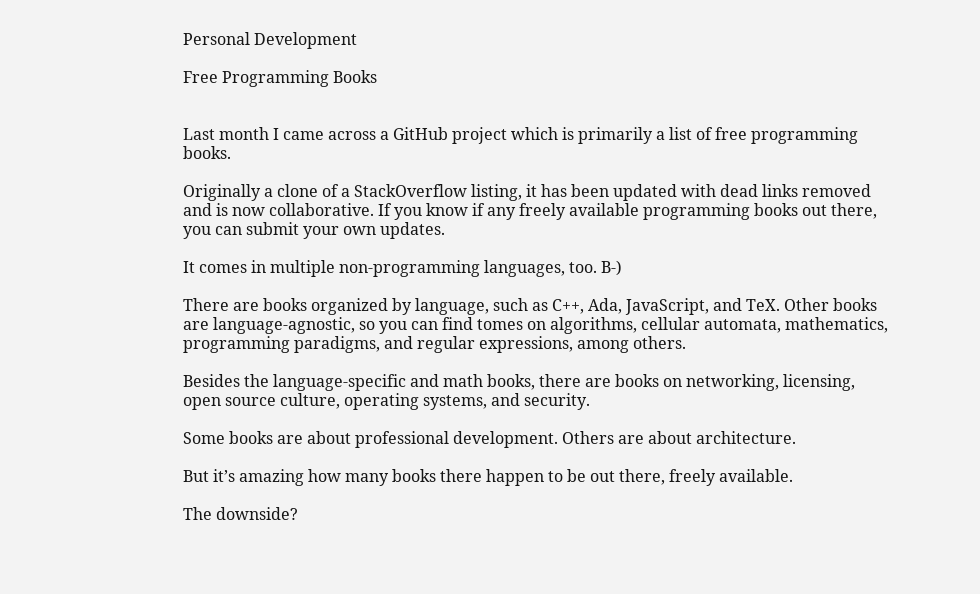Personal Development

Free Programming Books


Last month I came across a GitHub project which is primarily a list of free programming books.

Originally a clone of a StackOverflow listing, it has been updated with dead links removed and is now collaborative. If you know if any freely available programming books out there, you can submit your own updates.

It comes in multiple non-programming languages, too. B-)

There are books organized by language, such as C++, Ada, JavaScript, and TeX. Other books are language-agnostic, so you can find tomes on algorithms, cellular automata, mathematics, programming paradigms, and regular expressions, among others.

Besides the language-specific and math books, there are books on networking, licensing, open source culture, operating systems, and security.

Some books are about professional development. Others are about architecture.

But it’s amazing how many books there happen to be out there, freely available.

The downside?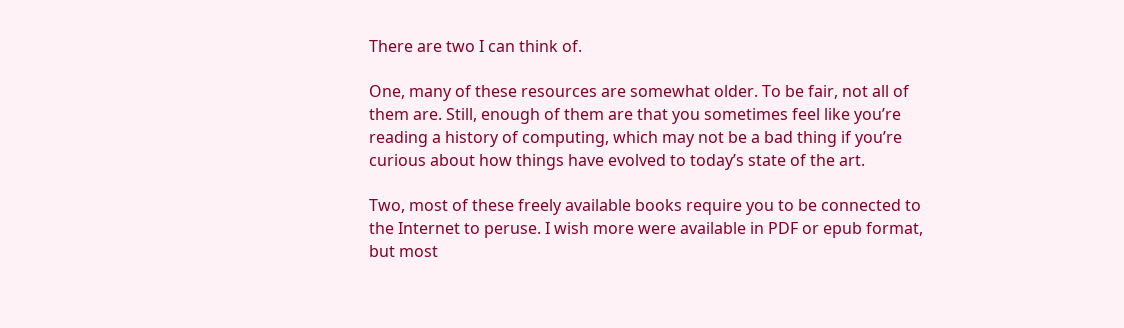There are two I can think of.

One, many of these resources are somewhat older. To be fair, not all of them are. Still, enough of them are that you sometimes feel like you’re reading a history of computing, which may not be a bad thing if you’re curious about how things have evolved to today’s state of the art.

Two, most of these freely available books require you to be connected to the Internet to peruse. I wish more were available in PDF or epub format, but most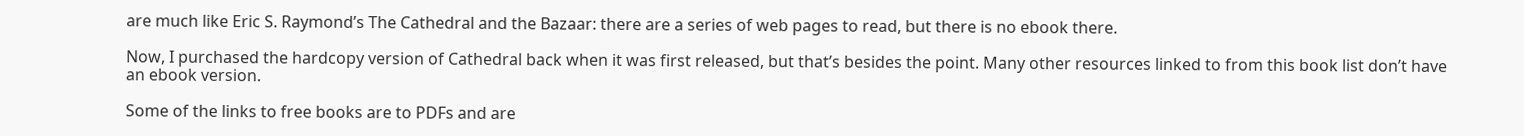are much like Eric S. Raymond’s The Cathedral and the Bazaar: there are a series of web pages to read, but there is no ebook there.

Now, I purchased the hardcopy version of Cathedral back when it was first released, but that’s besides the point. Many other resources linked to from this book list don’t have an ebook version.

Some of the links to free books are to PDFs and are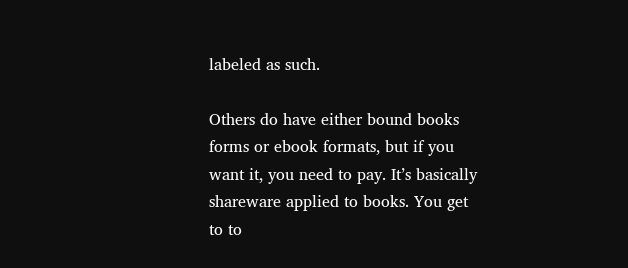labeled as such.

Others do have either bound books forms or ebook formats, but if you want it, you need to pay. It’s basically shareware applied to books. You get to to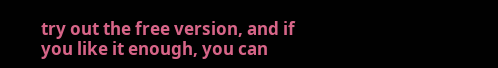try out the free version, and if you like it enough, you can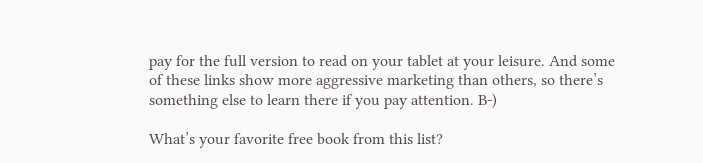pay for the full version to read on your tablet at your leisure. And some of these links show more aggressive marketing than others, so there’s something else to learn there if you pay attention. B-)

What’s your favorite free book from this list?